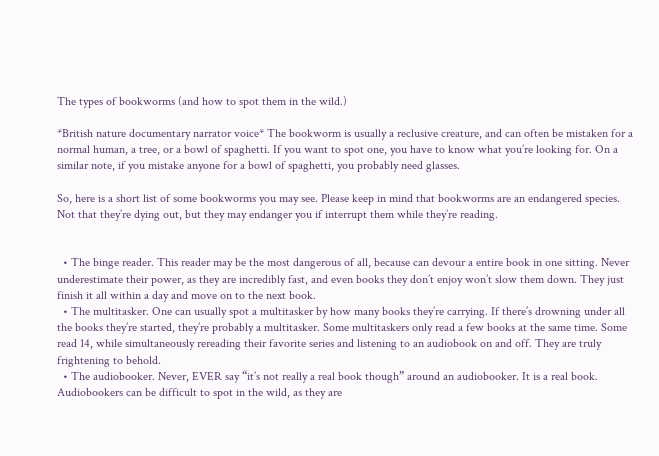The types of bookworms (and how to spot them in the wild.)

*British nature documentary narrator voice* The bookworm is usually a reclusive creature, and can often be mistaken for a normal human, a tree, or a bowl of spaghetti. If you want to spot one, you have to know what you’re looking for. On a similar note, if you mistake anyone for a bowl of spaghetti, you probably need glasses.

So, here is a short list of some bookworms you may see. Please keep in mind that bookworms are an endangered species. Not that they’re dying out, but they may endanger you if interrupt them while they’re reading.


  • The binge reader. This reader may be the most dangerous of all, because can devour a entire book in one sitting. Never underestimate their power, as they are incredibly fast, and even books they don’t enjoy won’t slow them down. They just finish it all within a day and move on to the next book.
  • The multitasker. One can usually spot a multitasker by how many books they’re carrying. If there’s drowning under all the books they’re started, they’re probably a multitasker. Some multitaskers only read a few books at the same time. Some read 14, while simultaneously rereading their favorite series and listening to an audiobook on and off. They are truly frightening to behold.
  • The audiobooker. Never, EVER say “it’s not really a real book though” around an audiobooker. It is a real book. Audiobookers can be difficult to spot in the wild, as they are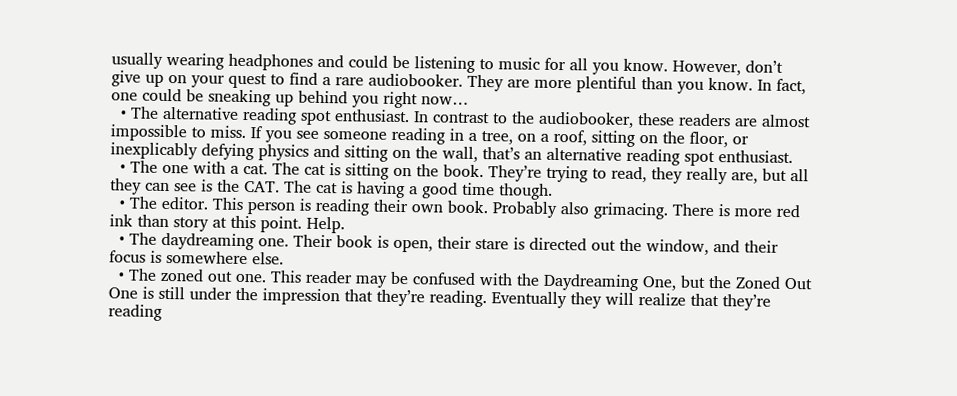usually wearing headphones and could be listening to music for all you know. However, don’t give up on your quest to find a rare audiobooker. They are more plentiful than you know. In fact, one could be sneaking up behind you right now…
  • The alternative reading spot enthusiast. In contrast to the audiobooker, these readers are almost impossible to miss. If you see someone reading in a tree, on a roof, sitting on the floor, or inexplicably defying physics and sitting on the wall, that’s an alternative reading spot enthusiast.
  • The one with a cat. The cat is sitting on the book. They’re trying to read, they really are, but all they can see is the CAT. The cat is having a good time though.
  • The editor. This person is reading their own book. Probably also grimacing. There is more red ink than story at this point. Help.
  • The daydreaming one. Their book is open, their stare is directed out the window, and their focus is somewhere else.
  • The zoned out one. This reader may be confused with the Daydreaming One, but the Zoned Out One is still under the impression that they’re reading. Eventually they will realize that they’re reading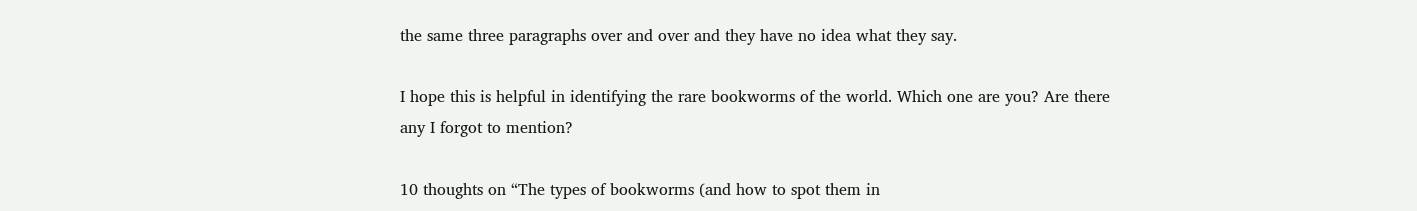the same three paragraphs over and over and they have no idea what they say.

I hope this is helpful in identifying the rare bookworms of the world. Which one are you? Are there any I forgot to mention?

10 thoughts on “The types of bookworms (and how to spot them in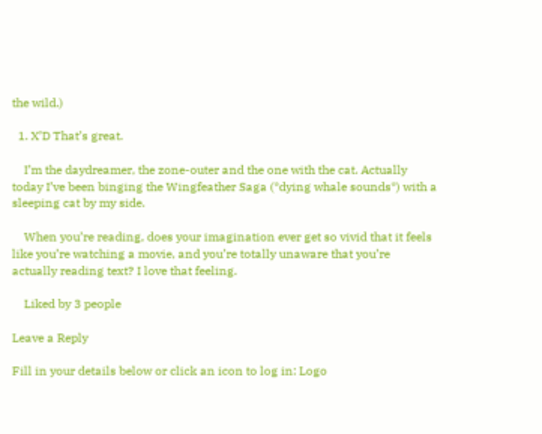the wild.)

  1. X’D That’s great.

    I’m the daydreamer, the zone-outer and the one with the cat. Actually today I’ve been binging the Wingfeather Saga (*dying whale sounds*) with a sleeping cat by my side.

    When you’re reading, does your imagination ever get so vivid that it feels like you’re watching a movie, and you’re totally unaware that you’re actually reading text? I love that feeling.

    Liked by 3 people

Leave a Reply

Fill in your details below or click an icon to log in: Logo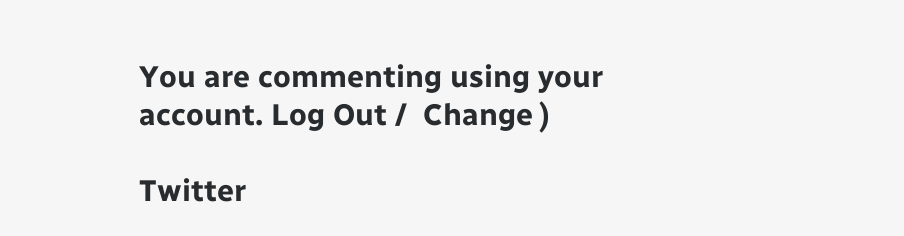You are commenting using your account. Log Out /  Change )

Twitter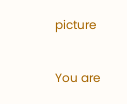picture

You are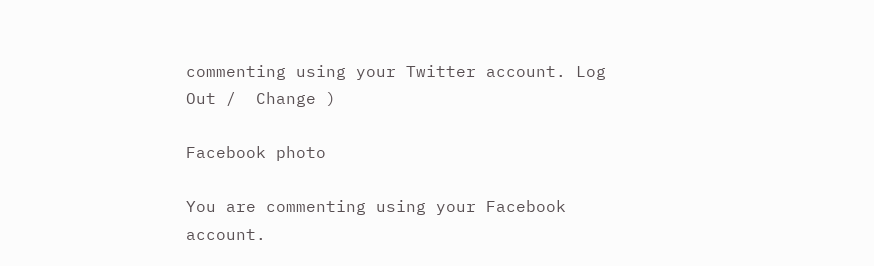commenting using your Twitter account. Log Out /  Change )

Facebook photo

You are commenting using your Facebook account.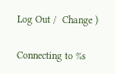Log Out /  Change )

Connecting to %s